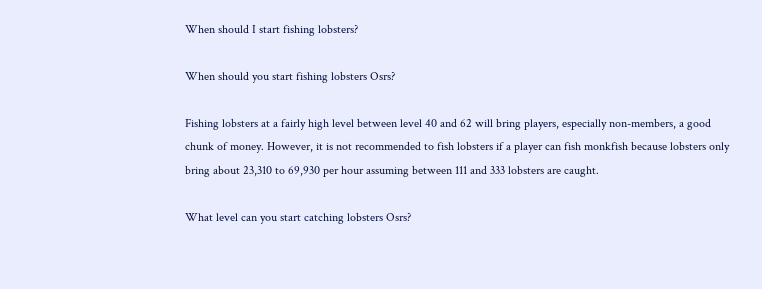When should I start fishing lobsters?

When should you start fishing lobsters Osrs?

Fishing lobsters at a fairly high level between level 40 and 62 will bring players, especially non-members, a good chunk of money. However, it is not recommended to fish lobsters if a player can fish monkfish because lobsters only bring about 23,310 to 69,930 per hour assuming between 111 and 333 lobsters are caught.

What level can you start catching lobsters Osrs?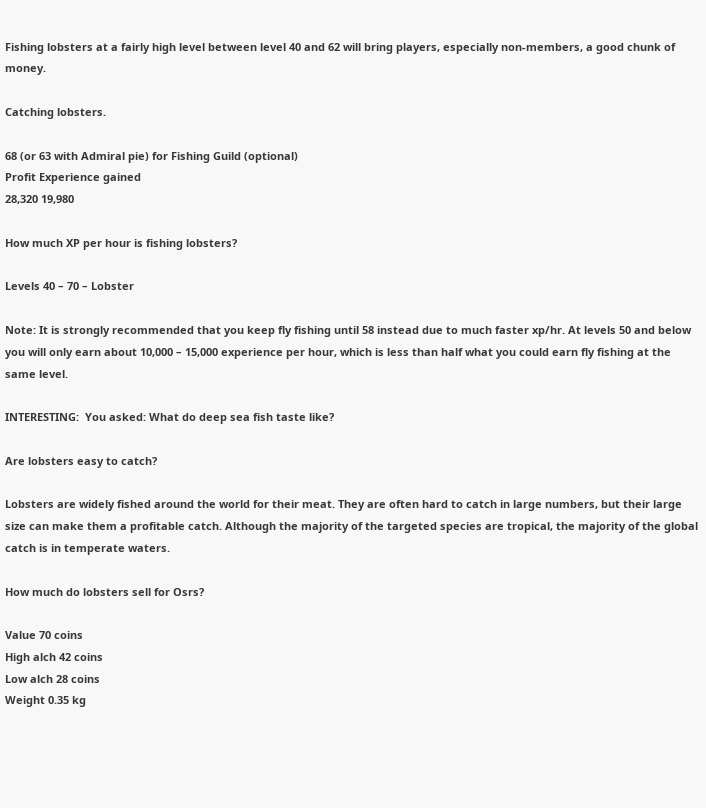Fishing lobsters at a fairly high level between level 40 and 62 will bring players, especially non-members, a good chunk of money.

Catching lobsters.

68 (or 63 with Admiral pie) for Fishing Guild (optional)
Profit Experience gained
28,320 19,980

How much XP per hour is fishing lobsters?

Levels 40 – 70 – Lobster

Note: It is strongly recommended that you keep fly fishing until 58 instead due to much faster xp/hr. At levels 50 and below you will only earn about 10,000 – 15,000 experience per hour, which is less than half what you could earn fly fishing at the same level.

INTERESTING:  You asked: What do deep sea fish taste like?

Are lobsters easy to catch?

Lobsters are widely fished around the world for their meat. They are often hard to catch in large numbers, but their large size can make them a profitable catch. Although the majority of the targeted species are tropical, the majority of the global catch is in temperate waters.

How much do lobsters sell for Osrs?

Value 70 coins
High alch 42 coins
Low alch 28 coins
Weight 0.35 kg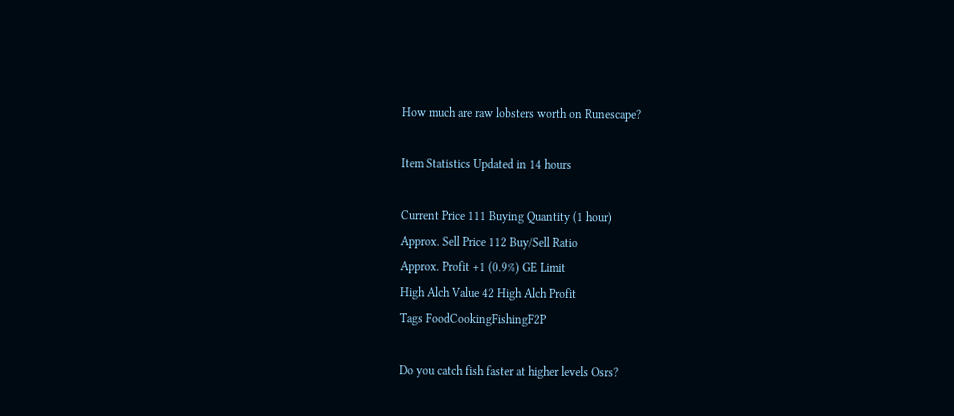How much are raw lobsters worth on Runescape?

Item Statistics Updated in 14 hours

Current Price 111 Buying Quantity (1 hour)
Approx. Sell Price 112 Buy/Sell Ratio
Approx. Profit +1 (0.9%) GE Limit
High Alch Value 42 High Alch Profit
Tags FoodCookingFishingF2P

Do you catch fish faster at higher levels Osrs?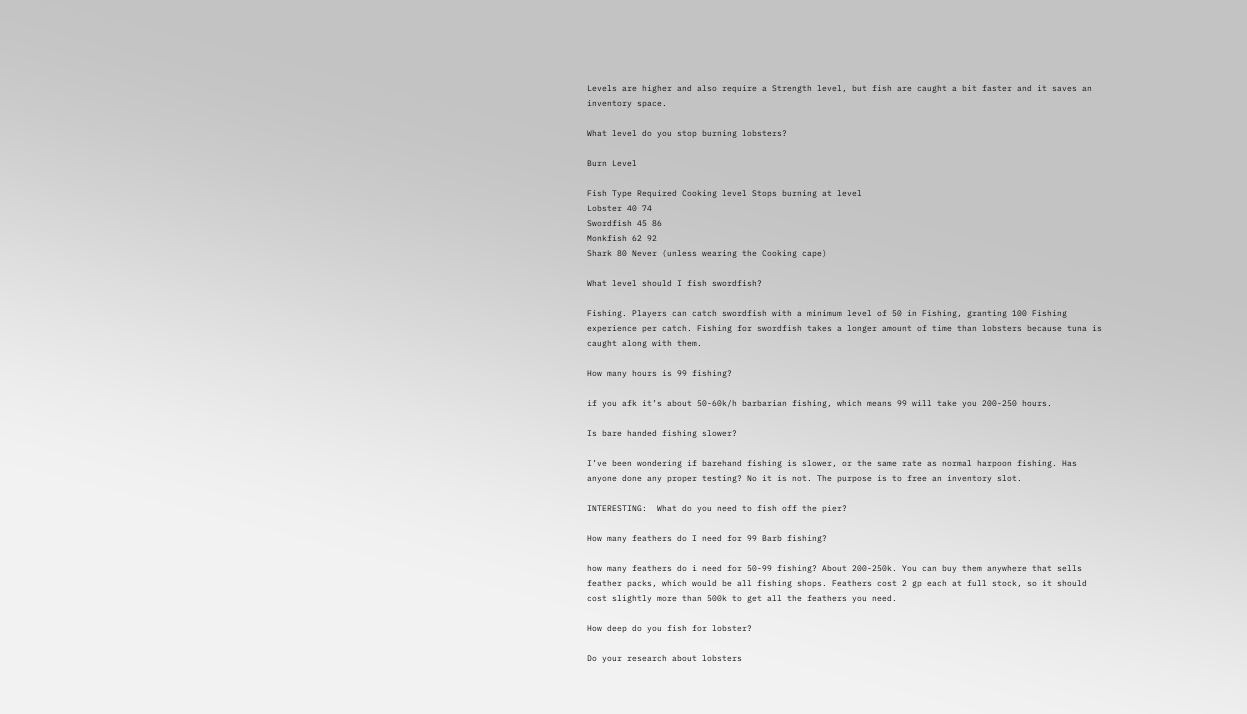Levels are higher and also require a Strength level, but fish are caught a bit faster and it saves an inventory space.

What level do you stop burning lobsters?

Burn Level

Fish Type Required Cooking level Stops burning at level
Lobster 40 74
Swordfish 45 86
Monkfish 62 92
Shark 80 Never (unless wearing the Cooking cape)

What level should I fish swordfish?

Fishing. Players can catch swordfish with a minimum level of 50 in Fishing, granting 100 Fishing experience per catch. Fishing for swordfish takes a longer amount of time than lobsters because tuna is caught along with them.

How many hours is 99 fishing?

if you afk it’s about 50-60k/h barbarian fishing, which means 99 will take you 200-250 hours.

Is bare handed fishing slower?

I’ve been wondering if barehand fishing is slower, or the same rate as normal harpoon fishing. Has anyone done any proper testing? No it is not. The purpose is to free an inventory slot.

INTERESTING:  What do you need to fish off the pier?

How many feathers do I need for 99 Barb fishing?

how many feathers do i need for 50-99 fishing? About 200-250k. You can buy them anywhere that sells feather packs, which would be all fishing shops. Feathers cost 2 gp each at full stock, so it should cost slightly more than 500k to get all the feathers you need.

How deep do you fish for lobster?

Do your research about lobsters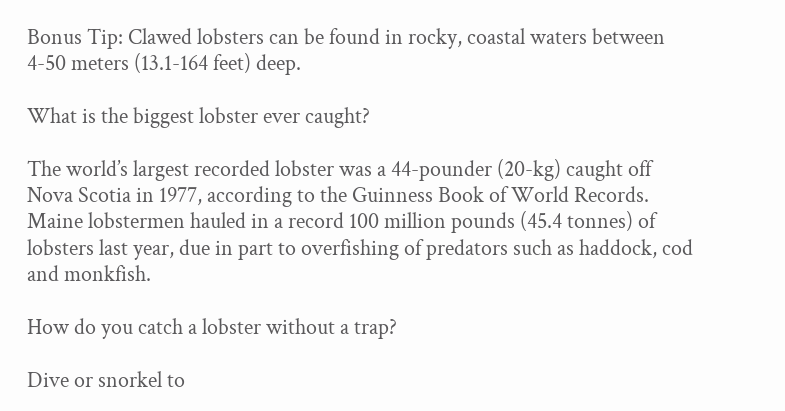Bonus Tip: Clawed lobsters can be found in rocky, coastal waters between 4-50 meters (13.1-164 feet) deep.

What is the biggest lobster ever caught?

The world’s largest recorded lobster was a 44-pounder (20-kg) caught off Nova Scotia in 1977, according to the Guinness Book of World Records. Maine lobstermen hauled in a record 100 million pounds (45.4 tonnes) of lobsters last year, due in part to overfishing of predators such as haddock, cod and monkfish.

How do you catch a lobster without a trap?

Dive or snorkel to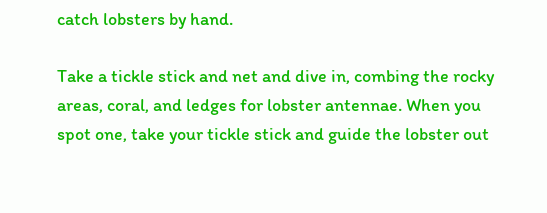catch lobsters by hand.

Take a tickle stick and net and dive in, combing the rocky areas, coral, and ledges for lobster antennae. When you spot one, take your tickle stick and guide the lobster out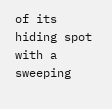of its hiding spot with a sweeping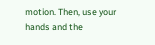motion. Then, use your hands and the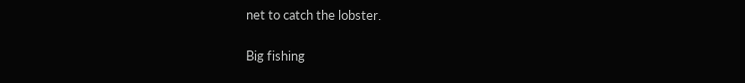net to catch the lobster.

Big fishing